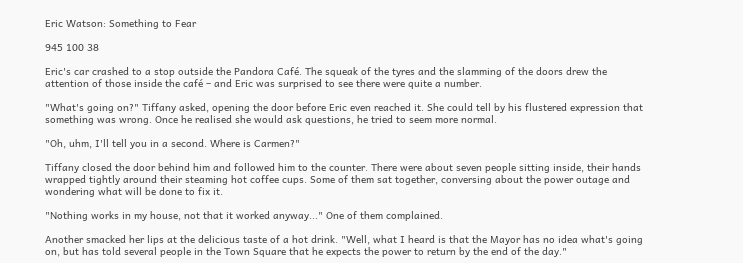Eric Watson: Something to Fear

945 100 38

Eric's car crashed to a stop outside the Pandora Café. The squeak of the tyres and the slamming of the doors drew the attention of those inside the café – and Eric was surprised to see there were quite a number.

"What's going on?" Tiffany asked, opening the door before Eric even reached it. She could tell by his flustered expression that something was wrong. Once he realised she would ask questions, he tried to seem more normal.

"Oh, uhm, I'll tell you in a second. Where is Carmen?"

Tiffany closed the door behind him and followed him to the counter. There were about seven people sitting inside, their hands wrapped tightly around their steaming hot coffee cups. Some of them sat together, conversing about the power outage and wondering what will be done to fix it.

"Nothing works in my house, not that it worked anyway..." One of them complained.

Another smacked her lips at the delicious taste of a hot drink. "Well, what I heard is that the Mayor has no idea what's going on, but has told several people in the Town Square that he expects the power to return by the end of the day."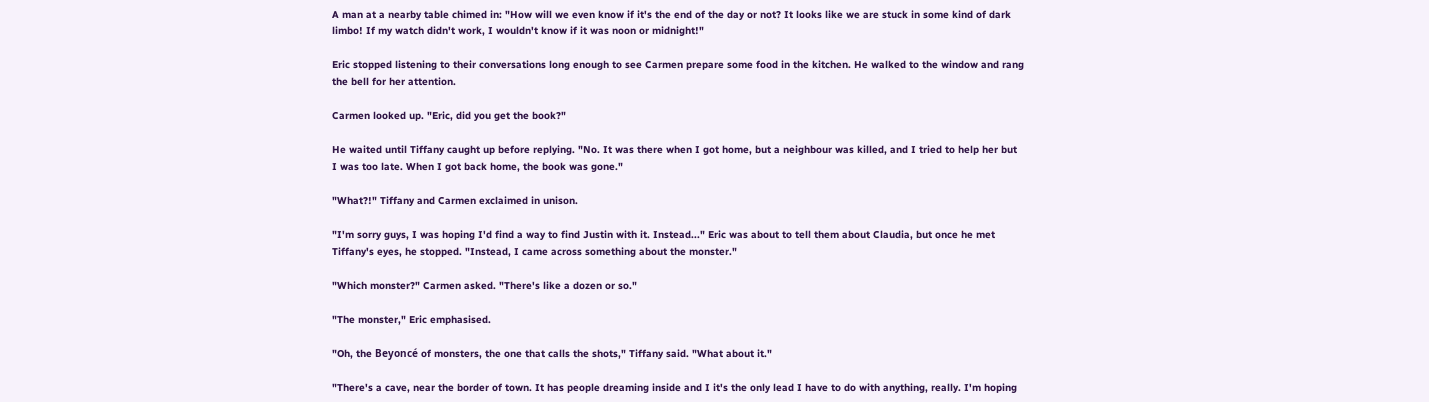A man at a nearby table chimed in: "How will we even know if it's the end of the day or not? It looks like we are stuck in some kind of dark limbo! If my watch didn't work, I wouldn't know if it was noon or midnight!"

Eric stopped listening to their conversations long enough to see Carmen prepare some food in the kitchen. He walked to the window and rang the bell for her attention.

Carmen looked up. "Eric, did you get the book?"

He waited until Tiffany caught up before replying. "No. It was there when I got home, but a neighbour was killed, and I tried to help her but I was too late. When I got back home, the book was gone."

"What?!" Tiffany and Carmen exclaimed in unison.

"I'm sorry guys, I was hoping I'd find a way to find Justin with it. Instead..." Eric was about to tell them about Claudia, but once he met Tiffany's eyes, he stopped. "Instead, I came across something about the monster."

"Which monster?" Carmen asked. "There's like a dozen or so."

"The monster," Eric emphasised.

"Oh, the Beyoncé of monsters, the one that calls the shots," Tiffany said. "What about it."

"There's a cave, near the border of town. It has people dreaming inside and I it's the only lead I have to do with anything, really. I'm hoping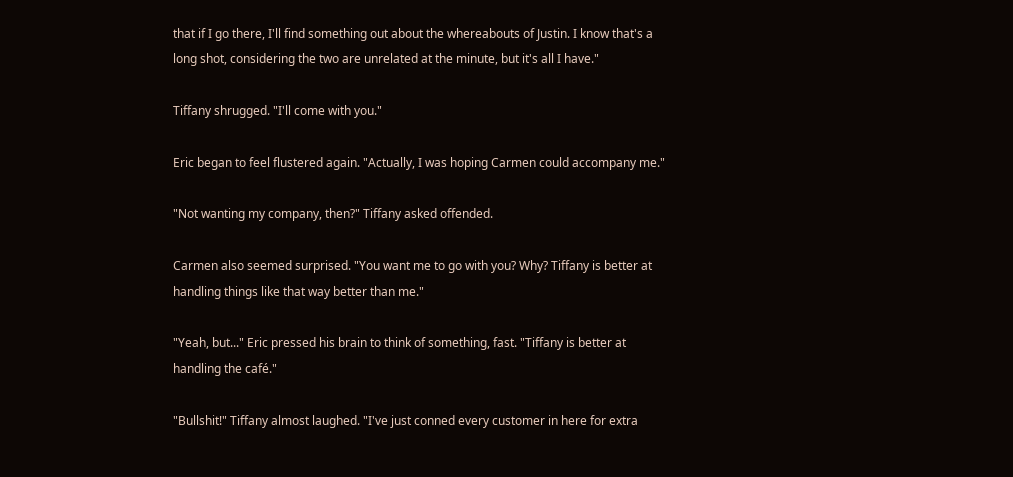that if I go there, I'll find something out about the whereabouts of Justin. I know that's a long shot, considering the two are unrelated at the minute, but it's all I have."

Tiffany shrugged. "I'll come with you."

Eric began to feel flustered again. "Actually, I was hoping Carmen could accompany me."

"Not wanting my company, then?" Tiffany asked offended.

Carmen also seemed surprised. "You want me to go with you? Why? Tiffany is better at handling things like that way better than me."

"Yeah, but..." Eric pressed his brain to think of something, fast. "Tiffany is better at handling the café."

"Bullshit!" Tiffany almost laughed. "I've just conned every customer in here for extra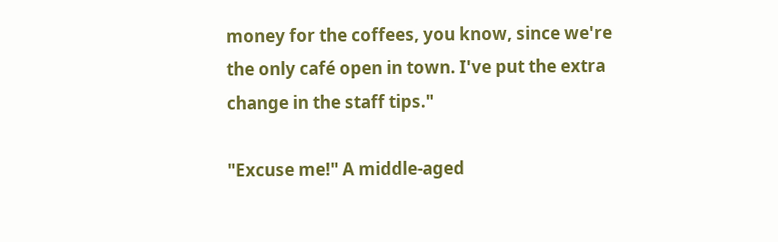money for the coffees, you know, since we're the only café open in town. I've put the extra change in the staff tips."

"Excuse me!" A middle-aged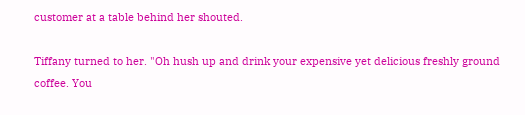customer at a table behind her shouted.

Tiffany turned to her. "Oh hush up and drink your expensive yet delicious freshly ground coffee. You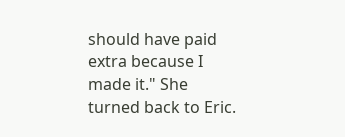should have paid extra because I made it." She turned back to Eric.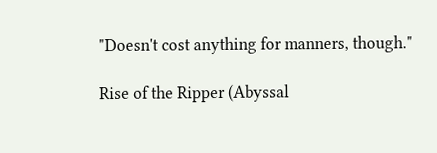"Doesn't cost anything for manners, though."

Rise of the Ripper (Abyssal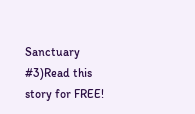Sanctuary #3)Read this story for FREE!